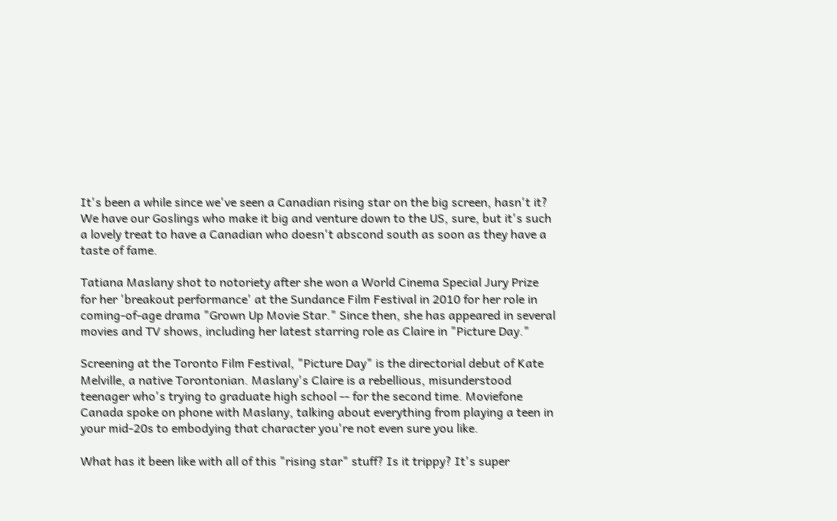It's been a while since we've seen a Canadian rising star on the big screen, hasn't it? We have our Goslings who make it big and venture down to the US, sure, but it's such a lovely treat to have a Canadian who doesn't abscond south as soon as they have a taste of fame.

Tatiana Maslany shot to notoriety after she won a World Cinema Special Jury Prize for her 'breakout performance' at the Sundance Film Festival in 2010 for her role in coming-of-age drama "Grown Up Movie Star." Since then, she has appeared in several movies and TV shows, including her latest starring role as Claire in "Picture Day."

Screening at the Toronto Film Festival, "Picture Day" is the directorial debut of Kate Melville, a native Torontonian. Maslany's Claire is a rebellious, misunderstood teenager who's trying to graduate high school -- for the second time. Moviefone Canada spoke on phone with Maslany, talking about everything from playing a teen in your mid-20s to embodying that character you're not even sure you like.

What has it been like with all of this "rising star" stuff? Is it trippy? It's super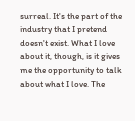surreal. It's the part of the industry that I pretend doesn't exist. What I love about it, though, is it gives me the opportunity to talk about what I love. The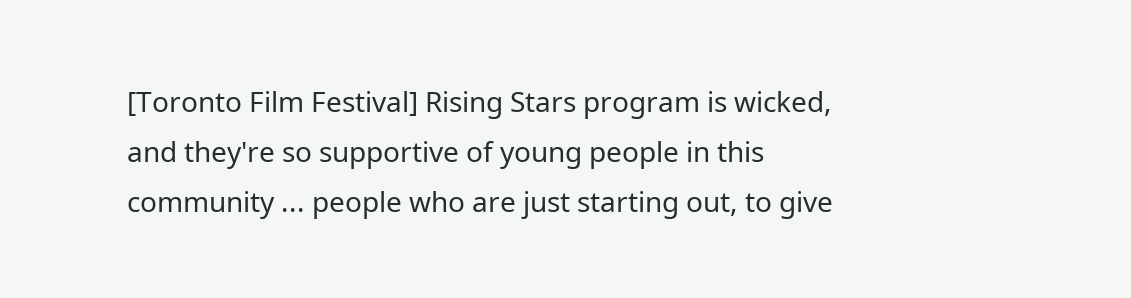[Toronto Film Festival] Rising Stars program is wicked, and they're so supportive of young people in this community ... people who are just starting out, to give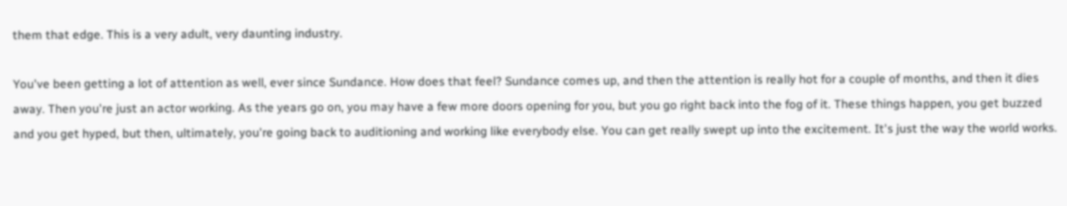them that edge. This is a very adult, very daunting industry.

You've been getting a lot of attention as well, ever since Sundance. How does that feel? Sundance comes up, and then the attention is really hot for a couple of months, and then it dies away. Then you're just an actor working. As the years go on, you may have a few more doors opening for you, but you go right back into the fog of it. These things happen, you get buzzed and you get hyped, but then, ultimately, you're going back to auditioning and working like everybody else. You can get really swept up into the excitement. It's just the way the world works.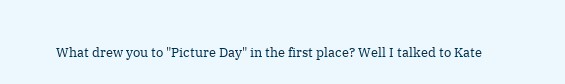What drew you to "Picture Day" in the first place? Well I talked to Kate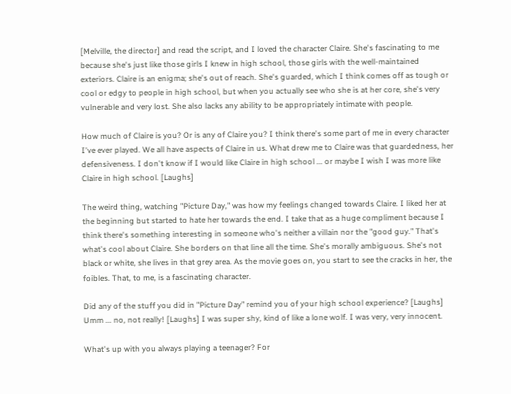[Melville, the director] and read the script, and I loved the character Claire. She's fascinating to me because she's just like those girls I knew in high school, those girls with the well-maintained exteriors. Claire is an enigma; she's out of reach. She's guarded, which I think comes off as tough or cool or edgy to people in high school, but when you actually see who she is at her core, she's very vulnerable and very lost. She also lacks any ability to be appropriately intimate with people.

How much of Claire is you? Or is any of Claire you? I think there's some part of me in every character I've ever played. We all have aspects of Claire in us. What drew me to Claire was that guardedness, her defensiveness. I don't know if I would like Claire in high school ... or maybe I wish I was more like Claire in high school. [Laughs]

The weird thing, watching "Picture Day," was how my feelings changed towards Claire. I liked her at the beginning but started to hate her towards the end. I take that as a huge compliment because I think there's something interesting in someone who's neither a villain nor the "good guy." That's what's cool about Claire. She borders on that line all the time. She's morally ambiguous. She's not black or white, she lives in that grey area. As the movie goes on, you start to see the cracks in her, the foibles. That, to me, is a fascinating character.

Did any of the stuff you did in "Picture Day" remind you of your high school experience? [Laughs] Umm ... no, not really! [Laughs] I was super shy, kind of like a lone wolf. I was very, very innocent.

What's up with you always playing a teenager? For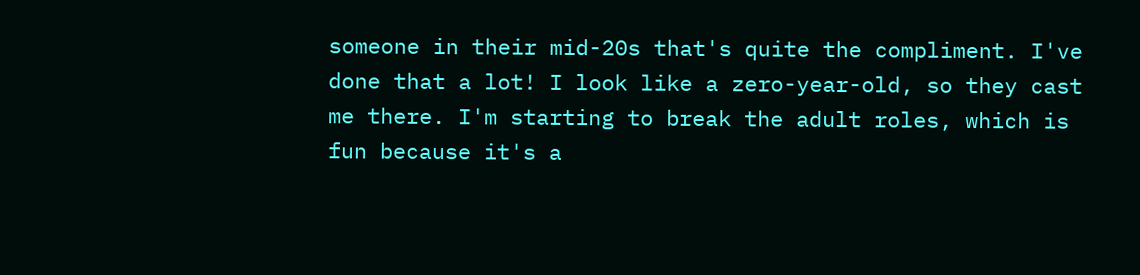someone in their mid-20s that's quite the compliment. I've done that a lot! I look like a zero-year-old, so they cast me there. I'm starting to break the adult roles, which is fun because it's a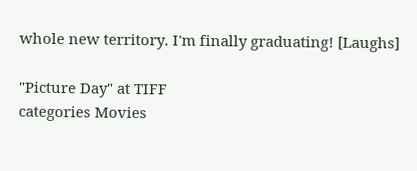whole new territory. I'm finally graduating! [Laughs]

"Picture Day" at TIFF
categories Movies